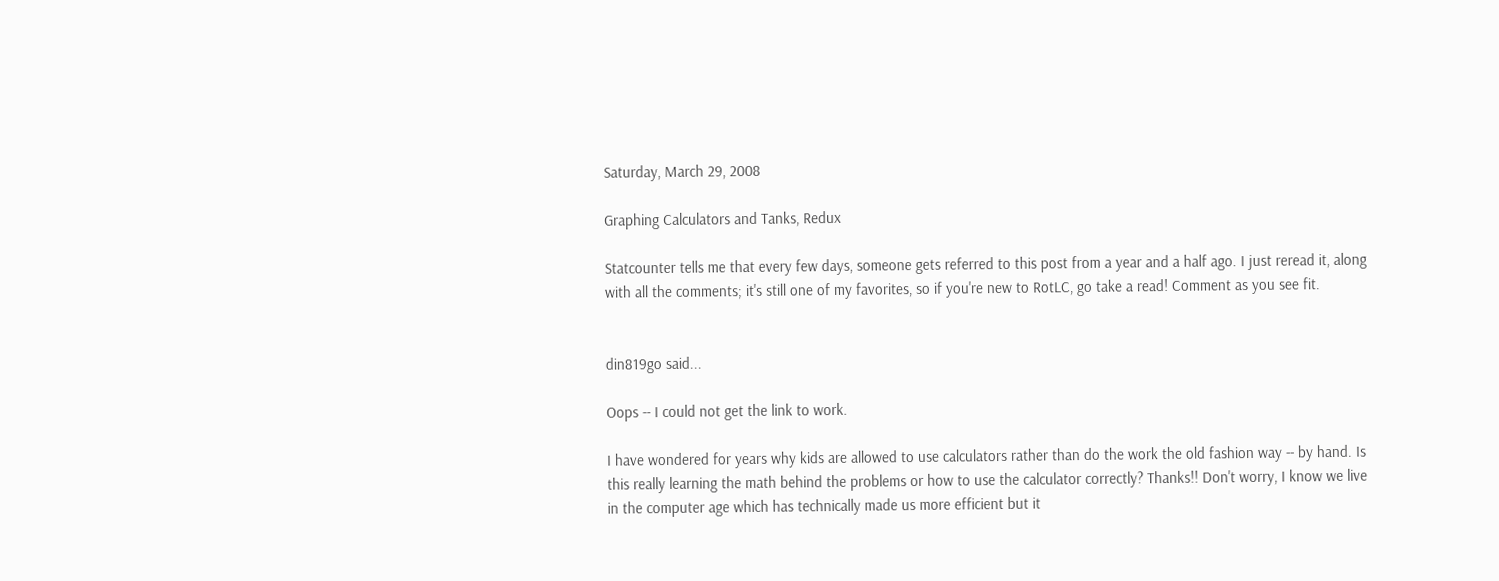Saturday, March 29, 2008

Graphing Calculators and Tanks, Redux

Statcounter tells me that every few days, someone gets referred to this post from a year and a half ago. I just reread it, along with all the comments; it's still one of my favorites, so if you're new to RotLC, go take a read! Comment as you see fit.


din819go said...

Oops -- I could not get the link to work.

I have wondered for years why kids are allowed to use calculators rather than do the work the old fashion way -- by hand. Is this really learning the math behind the problems or how to use the calculator correctly? Thanks!! Don't worry, I know we live in the computer age which has technically made us more efficient but it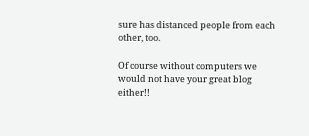sure has distanced people from each other, too.

Of course without computers we would not have your great blog either!!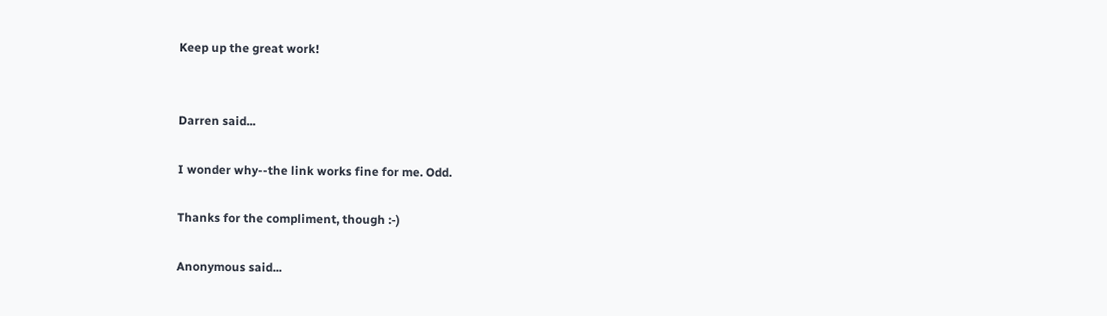Keep up the great work!


Darren said...

I wonder why--the link works fine for me. Odd.

Thanks for the compliment, though :-)

Anonymous said...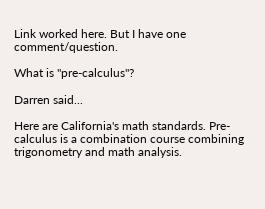Link worked here. But I have one comment/question.

What is "pre-calculus"?

Darren said...

Here are California's math standards. Pre-calculus is a combination course combining trigonometry and math analysis.